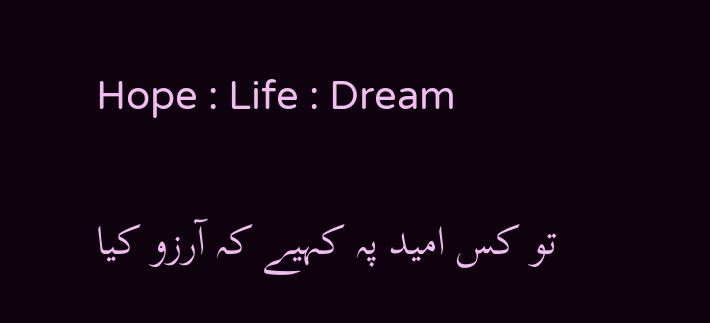Hope : Life : Dream

تو کس امید پہ کہیے کہ آرزو کیا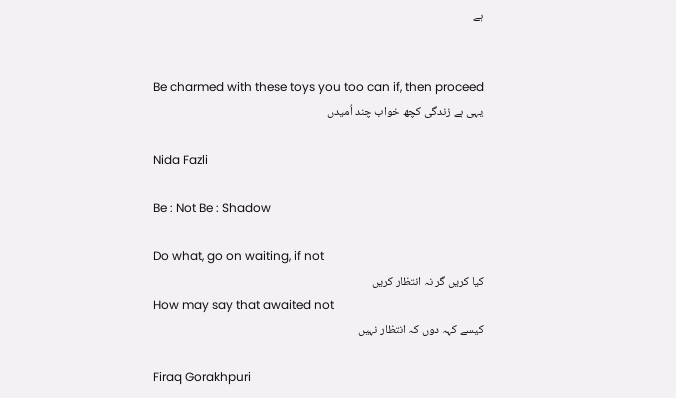ہے


Be charmed with these toys you too can if, then proceed
یہی ہے زندگی کچھ خواب چند اُمیدں

Nida Fazli

Be : Not Be : Shadow

Do what, go on waiting, if not
کیا کریں گر نہ انتظار کریں
How may say that awaited not
کیسے کہہ دوں کہ انتظار نہیں

Firaq Gorakhpuri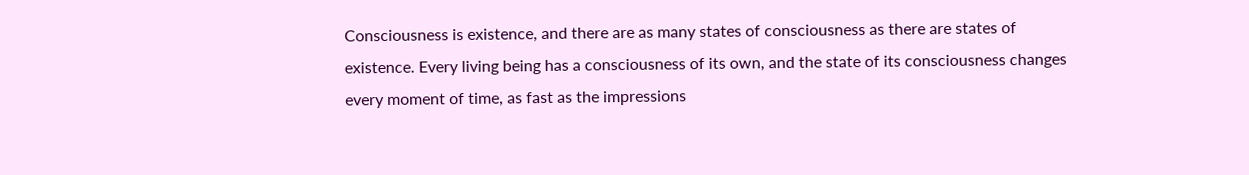Consciousness is existence, and there are as many states of consciousness as there are states of existence. Every living being has a consciousness of its own, and the state of its consciousness changes every moment of time, as fast as the impressions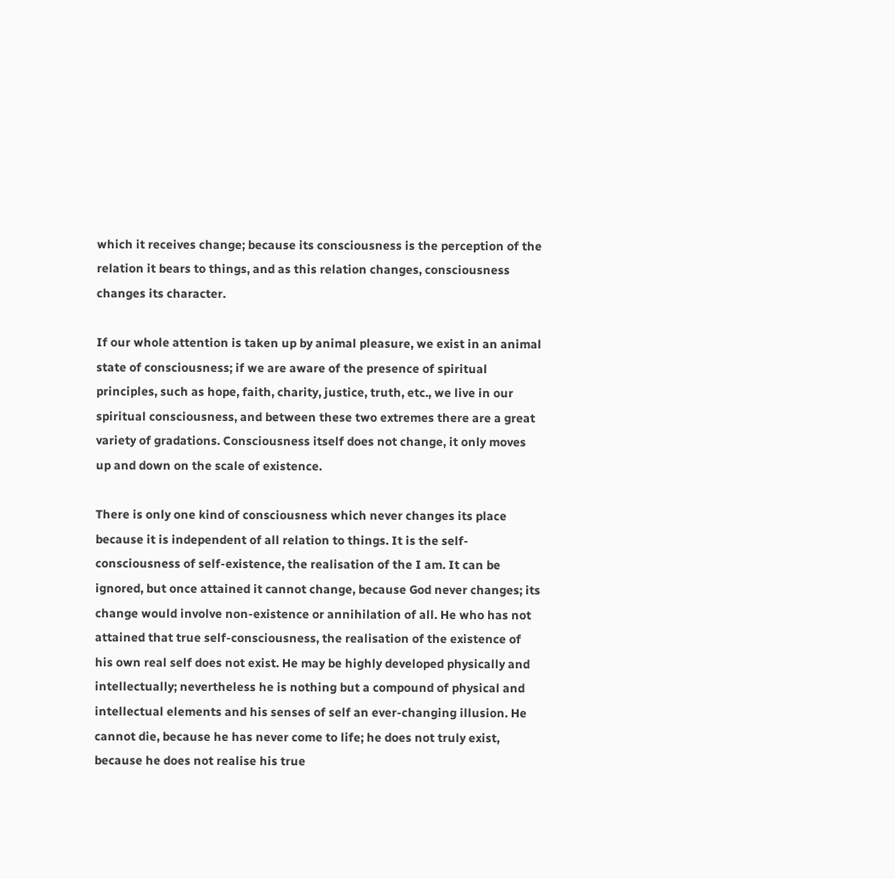which it receives change; because its consciousness is the perception of the relation it bears to things, and as this relation changes, consciousness changes its character.

If our whole attention is taken up by animal pleasure, we exist in an animal state of consciousness; if we are aware of the presence of spiritual principles, such as hope, faith, charity, justice, truth, etc., we live in our spiritual consciousness, and between these two extremes there are a great variety of gradations. Consciousness itself does not change, it only moves up and down on the scale of existence.

There is only one kind of consciousness which never changes its place because it is independent of all relation to things. It is the self-consciousness of self-existence, the realisation of the I am. It can be ignored, but once attained it cannot change, because God never changes; its change would involve non-existence or annihilation of all. He who has not attained that true self-consciousness, the realisation of the existence of his own real self does not exist. He may be highly developed physically and intellectually; nevertheless he is nothing but a compound of physical and intellectual elements and his senses of self an ever-changing illusion. He cannot die, because he has never come to life; he does not truly exist, because he does not realise his true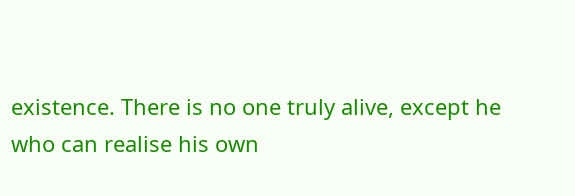existence. There is no one truly alive, except he who can realise his own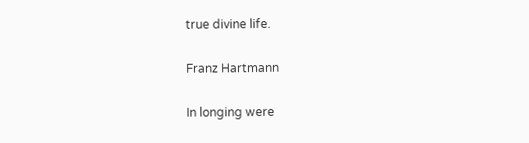true divine life.

Franz Hartmann

In longing were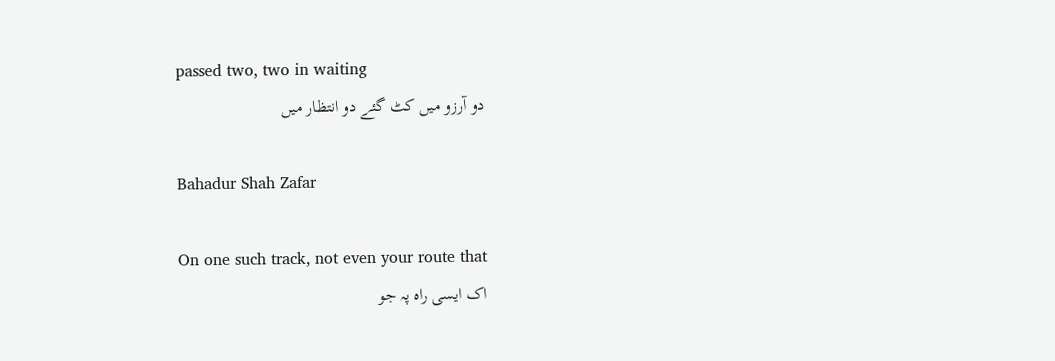passed two, two in waiting
دو آرزو میں کٹ گئے دو انتظار میں

Bahadur Shah Zafar

On one such track, not even your route that
اک ایسی راہ پہ جو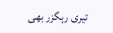تیری رہگزر بھی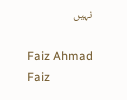نہیں

Faiz Ahmad Faiz